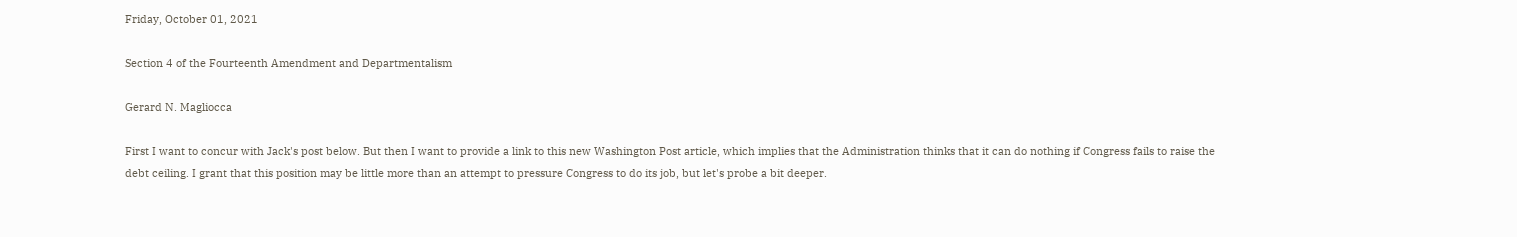Friday, October 01, 2021

Section 4 of the Fourteenth Amendment and Departmentalism

Gerard N. Magliocca

First I want to concur with Jack's post below. But then I want to provide a link to this new Washington Post article, which implies that the Administration thinks that it can do nothing if Congress fails to raise the debt ceiling. I grant that this position may be little more than an attempt to pressure Congress to do its job, but let's probe a bit deeper.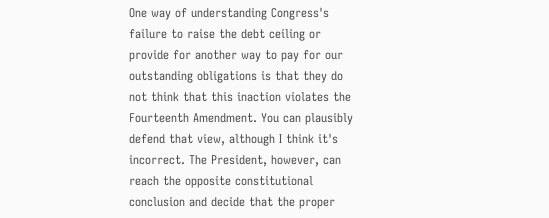One way of understanding Congress's failure to raise the debt ceiling or provide for another way to pay for our outstanding obligations is that they do not think that this inaction violates the Fourteenth Amendment. You can plausibly defend that view, although I think it's incorrect. The President, however, can reach the opposite constitutional conclusion and decide that the proper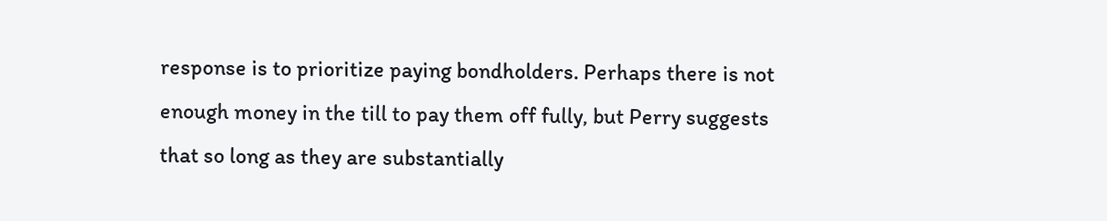response is to prioritize paying bondholders. Perhaps there is not enough money in the till to pay them off fully, but Perry suggests that so long as they are substantially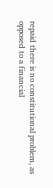repaid there is no constitutional problem, as opposed to a financial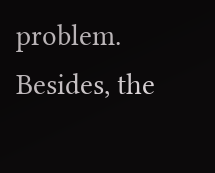problem. Besides, the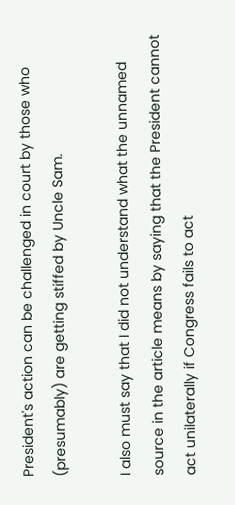President's action can be challenged in court by those who (presumably) are getting stiffed by Uncle Sam.

I also must say that I did not understand what the unnamed source in the article means by saying that the President cannot act unilaterally if Congress fails to act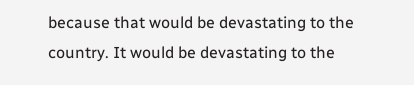because that would be devastating to the country. It would be devastating to the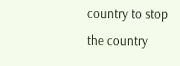country to stop the country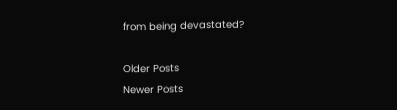from being devastated?

Older Posts
Newer Posts